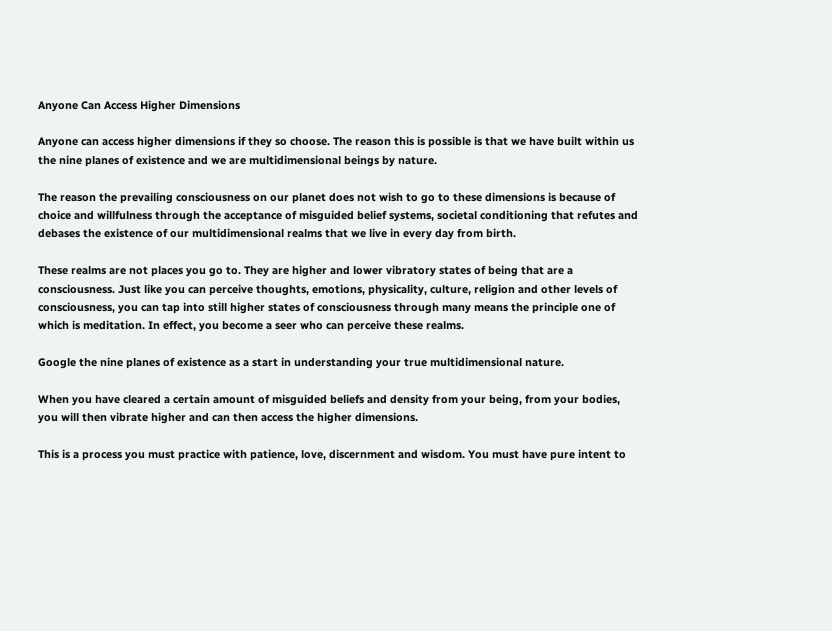Anyone Can Access Higher Dimensions

Anyone can access higher dimensions if they so choose. The reason this is possible is that we have built within us the nine planes of existence and we are multidimensional beings by nature.

The reason the prevailing consciousness on our planet does not wish to go to these dimensions is because of choice and willfulness through the acceptance of misguided belief systems, societal conditioning that refutes and debases the existence of our multidimensional realms that we live in every day from birth.

These realms are not places you go to. They are higher and lower vibratory states of being that are a consciousness. Just like you can perceive thoughts, emotions, physicality, culture, religion and other levels of consciousness, you can tap into still higher states of consciousness through many means the principle one of which is meditation. In effect, you become a seer who can perceive these realms.

Google the nine planes of existence as a start in understanding your true multidimensional nature.

When you have cleared a certain amount of misguided beliefs and density from your being, from your bodies, you will then vibrate higher and can then access the higher dimensions.

This is a process you must practice with patience, love, discernment and wisdom. You must have pure intent to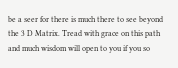be a seer for there is much there to see beyond the 3 D Matrix. Tread with grace on this path and much wisdom will open to you if you so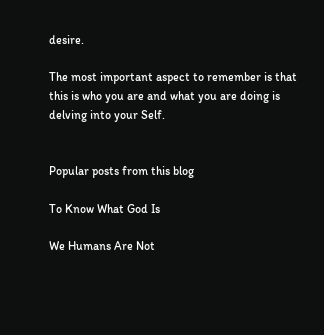desire.

The most important aspect to remember is that this is who you are and what you are doing is delving into your Self.


Popular posts from this blog

To Know What God Is

We Humans Are Not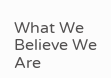What We Believe We Are